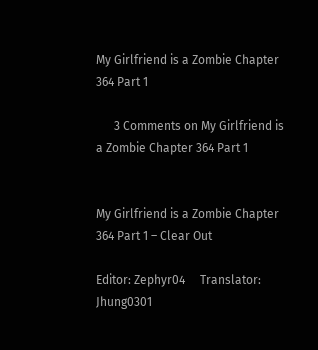My Girlfriend is a Zombie Chapter 364 Part 1

      3 Comments on My Girlfriend is a Zombie Chapter 364 Part 1


My Girlfriend is a Zombie Chapter 364 Part 1 – Clear Out

Editor: Zephyr04     Translator: Jhung0301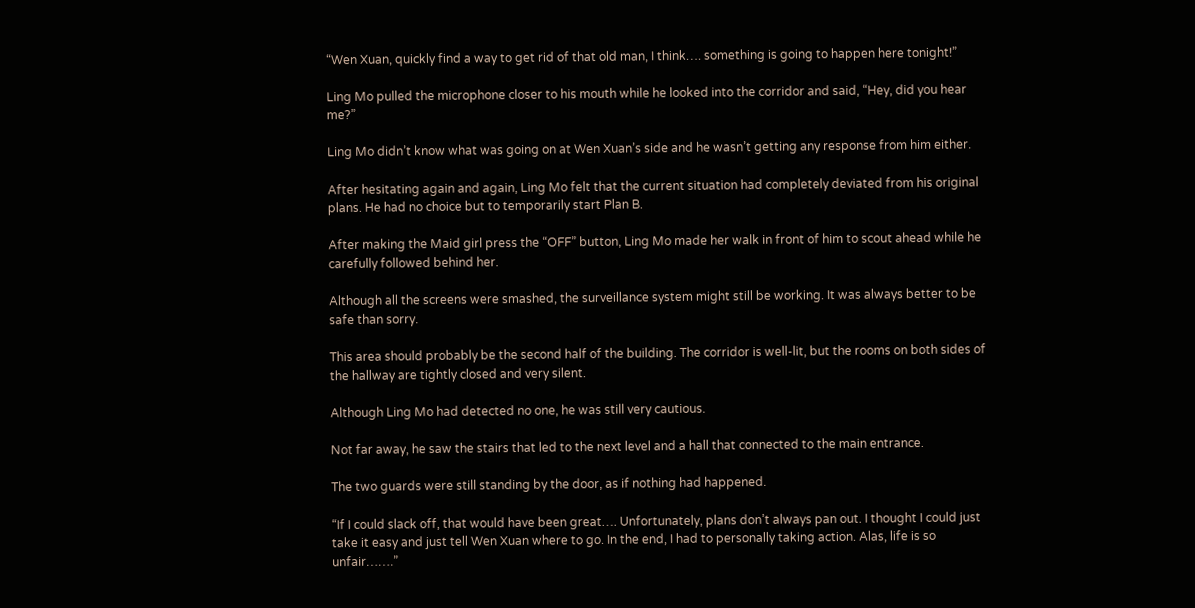“Wen Xuan, quickly find a way to get rid of that old man, I think…. something is going to happen here tonight!”

Ling Mo pulled the microphone closer to his mouth while he looked into the corridor and said, “Hey, did you hear me?”

Ling Mo didn’t know what was going on at Wen Xuan’s side and he wasn’t getting any response from him either.

After hesitating again and again, Ling Mo felt that the current situation had completely deviated from his original plans. He had no choice but to temporarily start Plan B.

After making the Maid girl press the “OFF” button, Ling Mo made her walk in front of him to scout ahead while he carefully followed behind her.

Although all the screens were smashed, the surveillance system might still be working. It was always better to be safe than sorry.

This area should probably be the second half of the building. The corridor is well-lit, but the rooms on both sides of the hallway are tightly closed and very silent.

Although Ling Mo had detected no one, he was still very cautious.

Not far away, he saw the stairs that led to the next level and a hall that connected to the main entrance.

The two guards were still standing by the door, as if nothing had happened.

“If I could slack off, that would have been great…. Unfortunately, plans don’t always pan out. I thought I could just take it easy and just tell Wen Xuan where to go. In the end, I had to personally taking action. Alas, life is so unfair…….”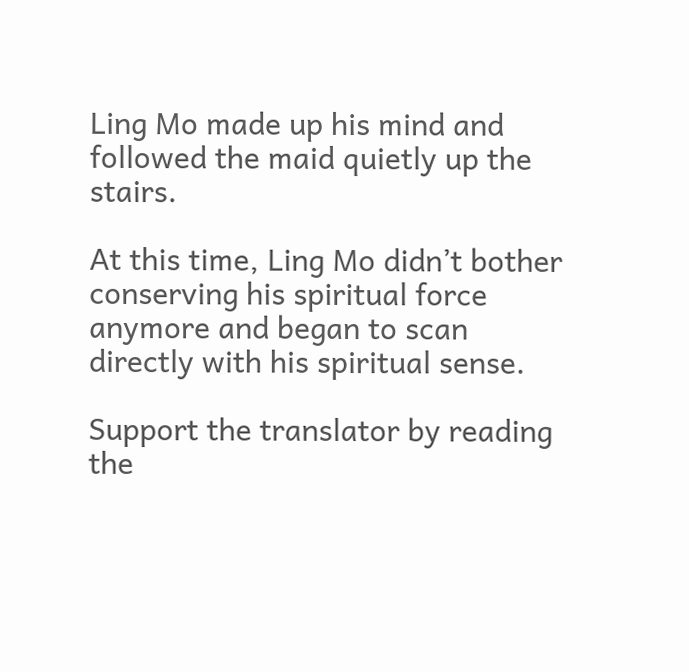Ling Mo made up his mind and followed the maid quietly up the stairs.

At this time, Ling Mo didn’t bother conserving his spiritual force anymore and began to scan directly with his spiritual sense.

Support the translator by reading the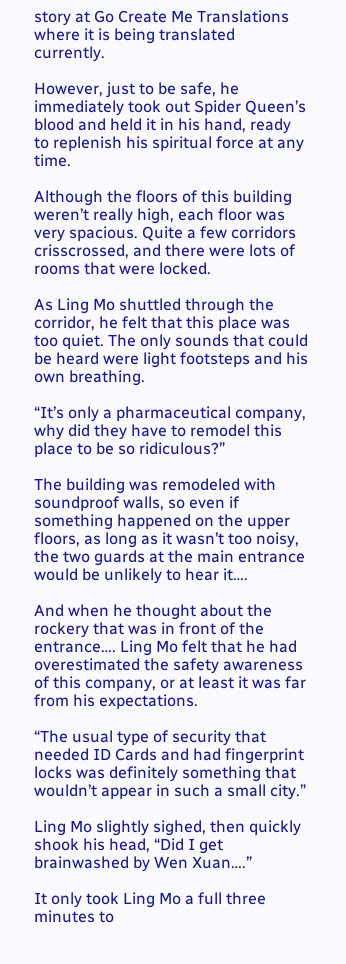story at Go Create Me Translations where it is being translated currently.

However, just to be safe, he immediately took out Spider Queen’s blood and held it in his hand, ready to replenish his spiritual force at any time.

Although the floors of this building weren’t really high, each floor was very spacious. Quite a few corridors crisscrossed, and there were lots of rooms that were locked.

As Ling Mo shuttled through the corridor, he felt that this place was too quiet. The only sounds that could be heard were light footsteps and his own breathing.

“It’s only a pharmaceutical company, why did they have to remodel this place to be so ridiculous?”

The building was remodeled with soundproof walls, so even if something happened on the upper floors, as long as it wasn’t too noisy, the two guards at the main entrance would be unlikely to hear it….

And when he thought about the rockery that was in front of the entrance…. Ling Mo felt that he had overestimated the safety awareness of this company, or at least it was far from his expectations.

“The usual type of security that needed ID Cards and had fingerprint locks was definitely something that wouldn’t appear in such a small city.”

Ling Mo slightly sighed, then quickly shook his head, “Did I get brainwashed by Wen Xuan….”

It only took Ling Mo a full three minutes to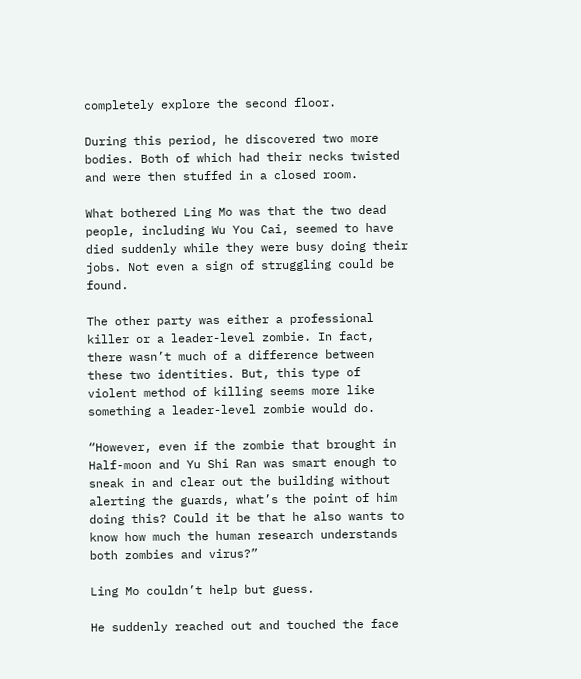completely explore the second floor.

During this period, he discovered two more bodies. Both of which had their necks twisted and were then stuffed in a closed room.

What bothered Ling Mo was that the two dead people, including Wu You Cai, seemed to have died suddenly while they were busy doing their jobs. Not even a sign of struggling could be found.

The other party was either a professional killer or a leader-level zombie. In fact, there wasn’t much of a difference between these two identities. But, this type of violent method of killing seems more like something a leader-level zombie would do.

“However, even if the zombie that brought in Half-moon and Yu Shi Ran was smart enough to sneak in and clear out the building without alerting the guards, what’s the point of him doing this? Could it be that he also wants to know how much the human research understands both zombies and virus?”

Ling Mo couldn’t help but guess.

He suddenly reached out and touched the face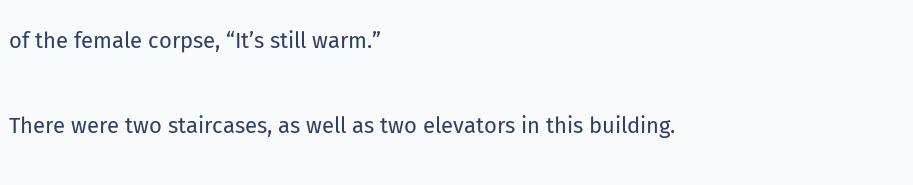of the female corpse, “It’s still warm.”

There were two staircases, as well as two elevators in this building.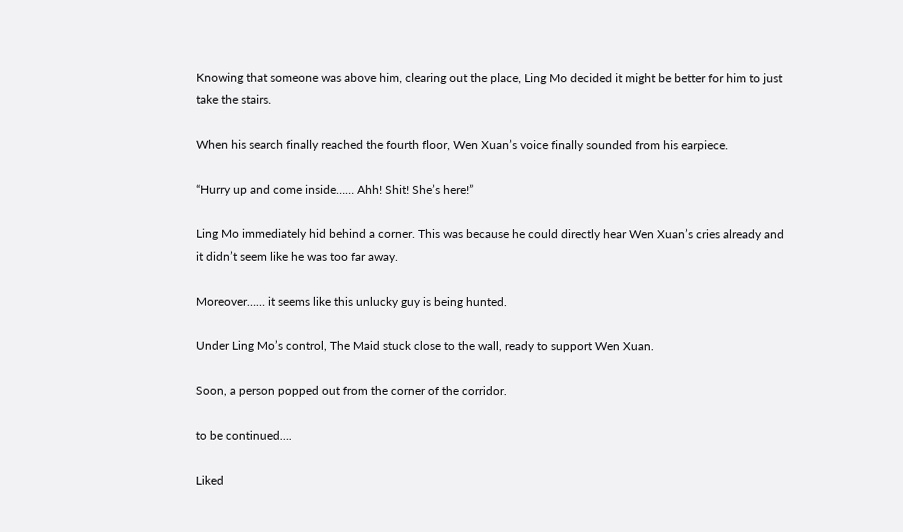Knowing that someone was above him, clearing out the place, Ling Mo decided it might be better for him to just take the stairs.

When his search finally reached the fourth floor, Wen Xuan’s voice finally sounded from his earpiece.

“Hurry up and come inside…… Ahh! Shit! She’s here!”

Ling Mo immediately hid behind a corner. This was because he could directly hear Wen Xuan’s cries already and it didn’t seem like he was too far away.

Moreover…… it seems like this unlucky guy is being hunted.

Under Ling Mo’s control, The Maid stuck close to the wall, ready to support Wen Xuan.

Soon, a person popped out from the corner of the corridor.

to be continued….

Liked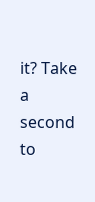it? Take a second to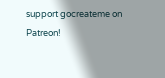support gocreateme on Patreon!